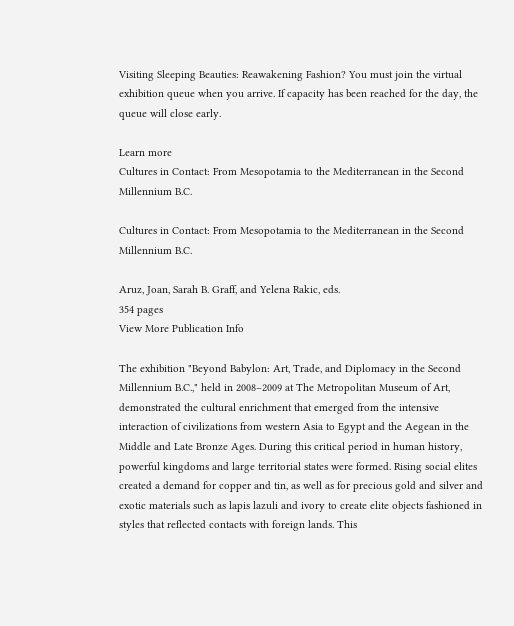Visiting Sleeping Beauties: Reawakening Fashion? You must join the virtual exhibition queue when you arrive. If capacity has been reached for the day, the queue will close early.

Learn more
Cultures in Contact: From Mesopotamia to the Mediterranean in the Second Millennium B.C.

Cultures in Contact: From Mesopotamia to the Mediterranean in the Second Millennium B.C.

Aruz, Joan, Sarah B. Graff, and Yelena Rakic, eds.
354 pages
View More Publication Info

The exhibition "Beyond Babylon: Art, Trade, and Diplomacy in the Second Millennium B.C.," held in 2008–2009 at The Metropolitan Museum of Art, demonstrated the cultural enrichment that emerged from the intensive interaction of civilizations from western Asia to Egypt and the Aegean in the Middle and Late Bronze Ages. During this critical period in human history, powerful kingdoms and large territorial states were formed. Rising social elites created a demand for copper and tin, as well as for precious gold and silver and exotic materials such as lapis lazuli and ivory to create elite objects fashioned in styles that reflected contacts with foreign lands. This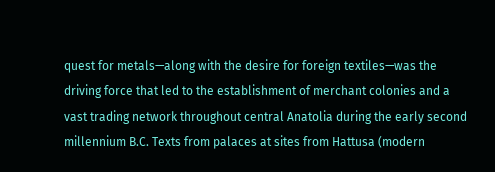quest for metals—along with the desire for foreign textiles—was the driving force that led to the establishment of merchant colonies and a vast trading network throughout central Anatolia during the early second millennium B.C. Texts from palaces at sites from Hattusa (modern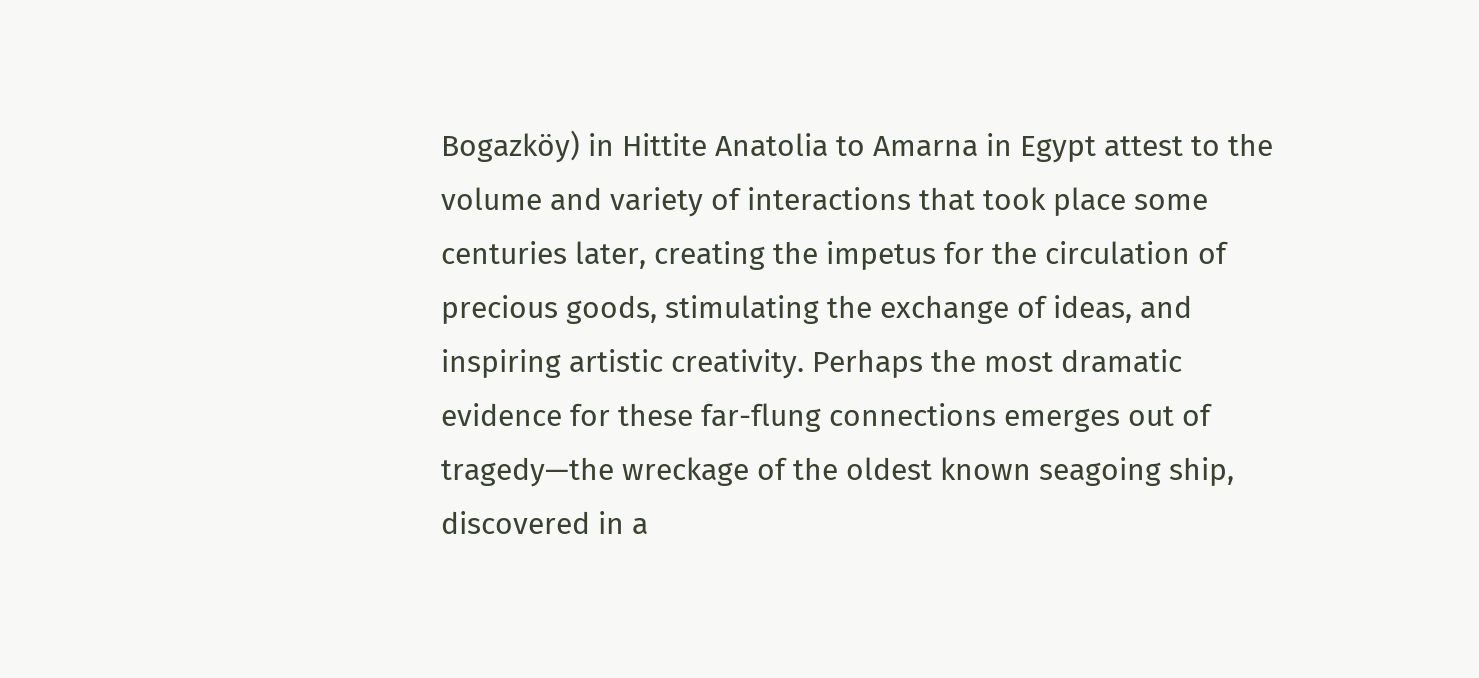Bogazköy) in Hittite Anatolia to Amarna in Egypt attest to the volume and variety of interactions that took place some centuries later, creating the impetus for the circulation of precious goods, stimulating the exchange of ideas, and inspiring artistic creativity. Perhaps the most dramatic evidence for these far-flung connections emerges out of tragedy—the wreckage of the oldest known seagoing ship, discovered in a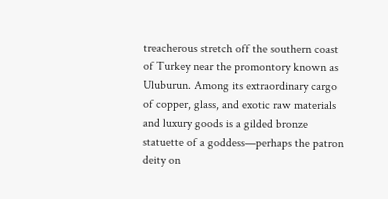treacherous stretch off the southern coast of Turkey near the promontory known as Uluburun. Among its extraordinary cargo of copper, glass, and exotic raw materials and luxury goods is a gilded bronze statuette of a goddess—perhaps the patron deity on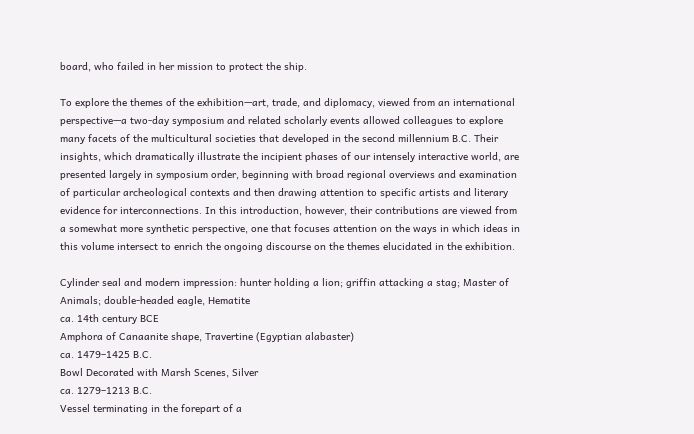board, who failed in her mission to protect the ship.

To explore the themes of the exhibition—art, trade, and diplomacy, viewed from an international perspective—a two-day symposium and related scholarly events allowed colleagues to explore many facets of the multicultural societies that developed in the second millennium B.C. Their insights, which dramatically illustrate the incipient phases of our intensely interactive world, are presented largely in symposium order, beginning with broad regional overviews and examination of particular archeological contexts and then drawing attention to specific artists and literary evidence for interconnections. In this introduction, however, their contributions are viewed from a somewhat more synthetic perspective, one that focuses attention on the ways in which ideas in this volume intersect to enrich the ongoing discourse on the themes elucidated in the exhibition.

Cylinder seal and modern impression: hunter holding a lion; griffin attacking a stag; Master of Animals; double-headed eagle, Hematite
ca. 14th century BCE
Amphora of Canaanite shape, Travertine (Egyptian alabaster)
ca. 1479–1425 B.C.
Bowl Decorated with Marsh Scenes, Silver
ca. 1279–1213 B.C.
Vessel terminating in the forepart of a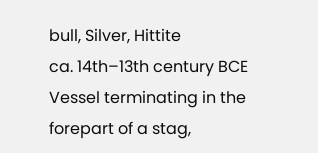bull, Silver, Hittite
ca. 14th–13th century BCE
Vessel terminating in the forepart of a stag,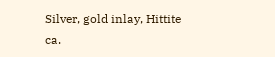Silver, gold inlay, Hittite
ca.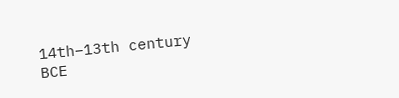14th–13th century BCE